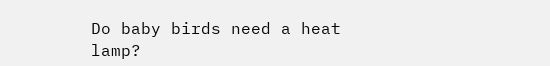Do baby birds need a heat lamp?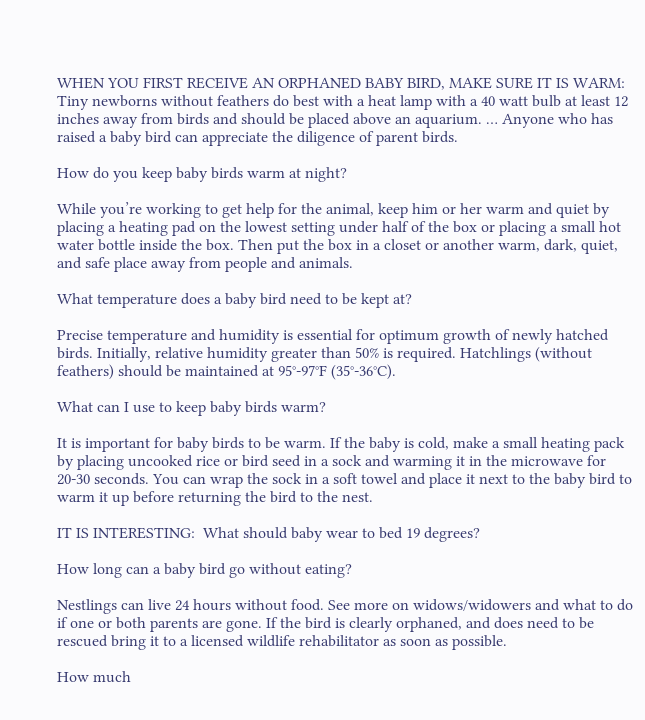WHEN YOU FIRST RECEIVE AN ORPHANED BABY BIRD, MAKE SURE IT IS WARM: Tiny newborns without feathers do best with a heat lamp with a 40 watt bulb at least 12 inches away from birds and should be placed above an aquarium. … Anyone who has raised a baby bird can appreciate the diligence of parent birds.

How do you keep baby birds warm at night?

While you’re working to get help for the animal, keep him or her warm and quiet by placing a heating pad on the lowest setting under half of the box or placing a small hot water bottle inside the box. Then put the box in a closet or another warm, dark, quiet, and safe place away from people and animals.

What temperature does a baby bird need to be kept at?

Precise temperature and humidity is essential for optimum growth of newly hatched birds. Initially, relative humidity greater than 50% is required. Hatchlings (without feathers) should be maintained at 95°-97°F (35°-36°C).

What can I use to keep baby birds warm?

It is important for baby birds to be warm. If the baby is cold, make a small heating pack by placing uncooked rice or bird seed in a sock and warming it in the microwave for 20-30 seconds. You can wrap the sock in a soft towel and place it next to the baby bird to warm it up before returning the bird to the nest.

IT IS INTERESTING:  What should baby wear to bed 19 degrees?

How long can a baby bird go without eating?

Nestlings can live 24 hours without food. See more on widows/widowers and what to do if one or both parents are gone. If the bird is clearly orphaned, and does need to be rescued bring it to a licensed wildlife rehabilitator as soon as possible.

How much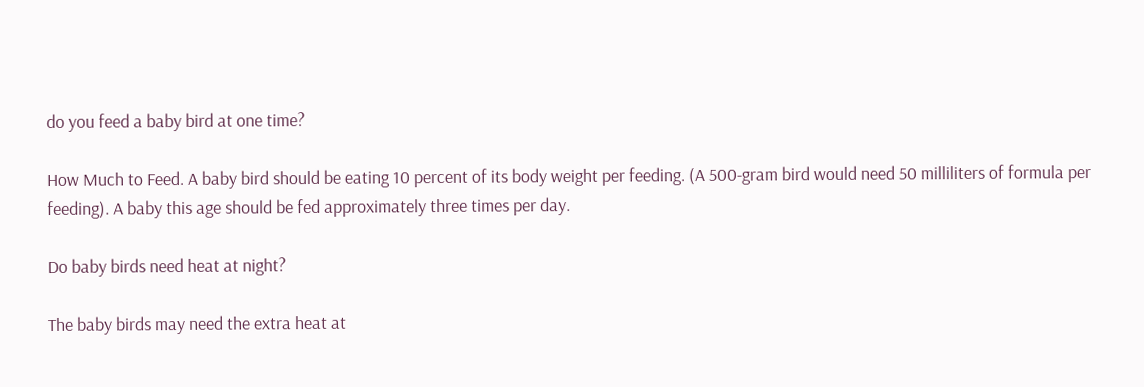do you feed a baby bird at one time?

How Much to Feed. A baby bird should be eating 10 percent of its body weight per feeding. (A 500-gram bird would need 50 milliliters of formula per feeding). A baby this age should be fed approximately three times per day.

Do baby birds need heat at night?

The baby birds may need the extra heat at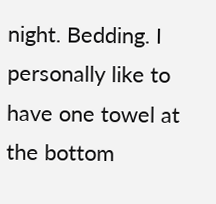night. Bedding. I personally like to have one towel at the bottom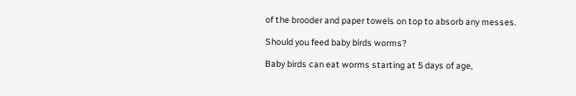of the brooder and paper towels on top to absorb any messes.

Should you feed baby birds worms?

Baby birds can eat worms starting at 5 days of age,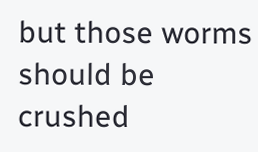but those worms should be crushed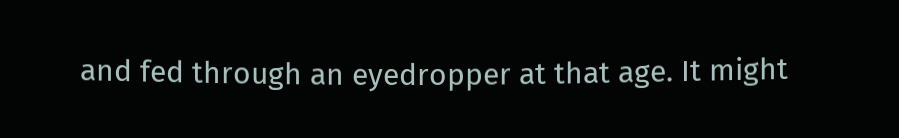and fed through an eyedropper at that age. It might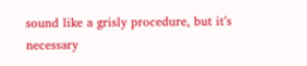sound like a grisly procedure, but it’s necessary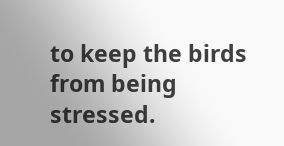to keep the birds from being stressed.